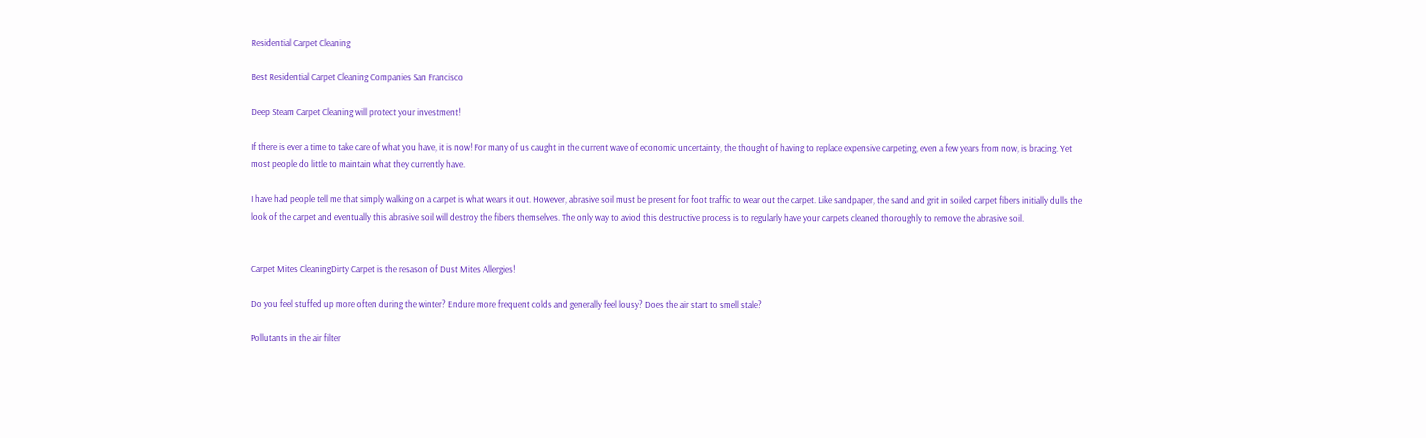Residential Carpet Cleaning

Best Residential Carpet Cleaning Companies San Francisco

Deep Steam Carpet Cleaning will protect your investment!

If there is ever a time to take care of what you have, it is now! For many of us caught in the current wave of economic uncertainty, the thought of having to replace expensive carpeting, even a few years from now, is bracing. Yet most people do little to maintain what they currently have.

I have had people tell me that simply walking on a carpet is what wears it out. However, abrasive soil must be present for foot traffic to wear out the carpet. Like sandpaper, the sand and grit in soiled carpet fibers initially dulls the look of the carpet and eventually this abrasive soil will destroy the fibers themselves. The only way to aviod this destructive process is to regularly have your carpets cleaned thoroughly to remove the abrasive soil.


Carpet Mites CleaningDirty Carpet is the resason of Dust Mites Allergies!

Do you feel stuffed up more often during the winter? Endure more frequent colds and generally feel lousy? Does the air start to smell stale?

Pollutants in the air filter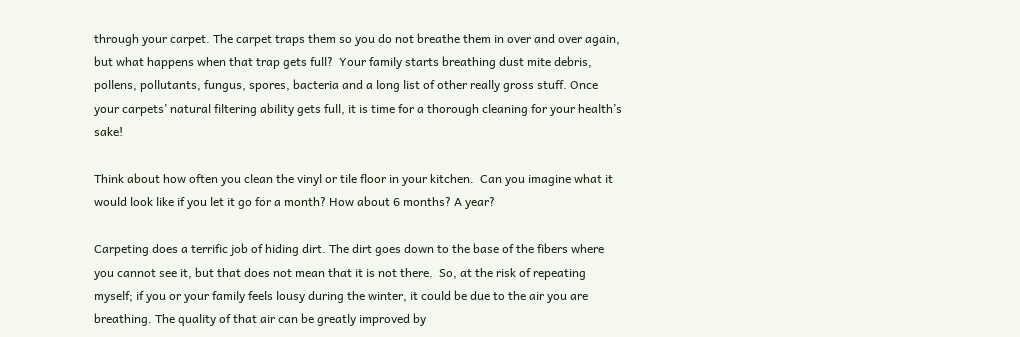through your carpet. The carpet traps them so you do not breathe them in over and over again, but what happens when that trap gets full?  Your family starts breathing dust mite debris, pollens, pollutants, fungus, spores, bacteria and a long list of other really gross stuff. Once your carpets’ natural filtering ability gets full, it is time for a thorough cleaning for your health’s sake!

Think about how often you clean the vinyl or tile floor in your kitchen.  Can you imagine what it would look like if you let it go for a month? How about 6 months? A year?

Carpeting does a terrific job of hiding dirt. The dirt goes down to the base of the fibers where you cannot see it, but that does not mean that it is not there.  So, at the risk of repeating myself; if you or your family feels lousy during the winter, it could be due to the air you are breathing. The quality of that air can be greatly improved by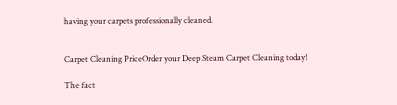having your carpets professionally cleaned.


Carpet Cleaning PriceOrder your Deep Steam Carpet Cleaning today!

The fact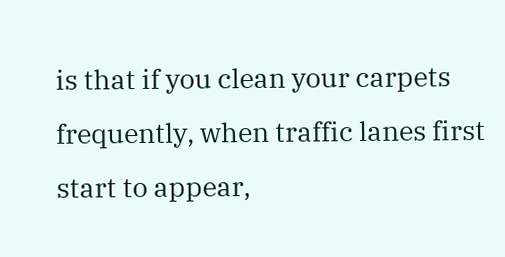is that if you clean your carpets frequently, when traffic lanes first start to appear,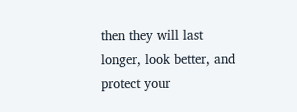then they will last longer, look better, and protect your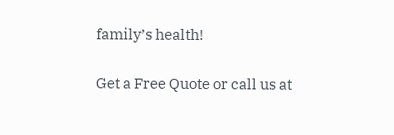family’s health!

Get a Free Quote or call us at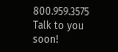800.959.3575
Talk to you soon!